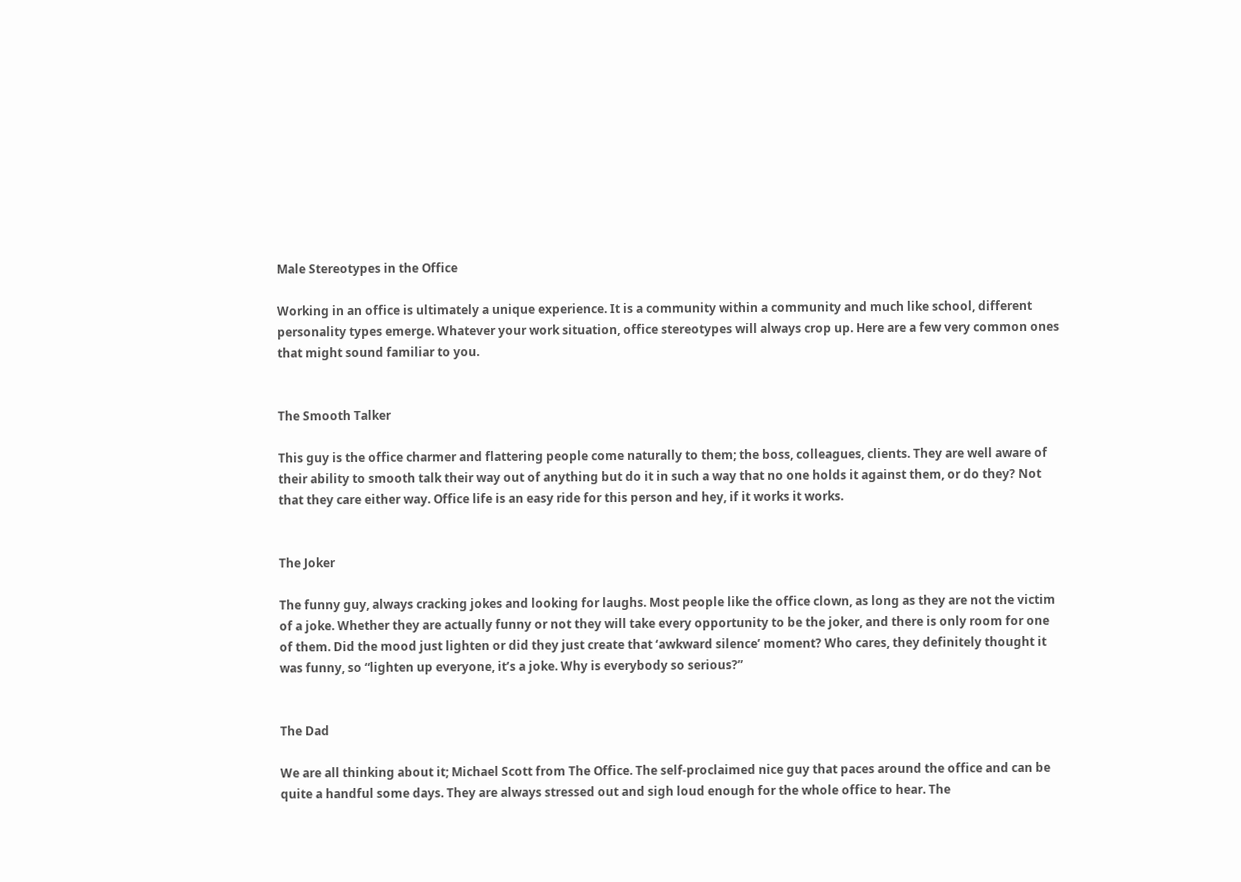Male Stereotypes in the Office

Working in an office is ultimately a unique experience. It is a community within a community and much like school, different personality types emerge. Whatever your work situation, office stereotypes will always crop up. Here are a few very common ones that might sound familiar to you.


The Smooth Talker

This guy is the office charmer and flattering people come naturally to them; the boss, colleagues, clients. They are well aware of their ability to smooth talk their way out of anything but do it in such a way that no one holds it against them, or do they? Not that they care either way. Office life is an easy ride for this person and hey, if it works it works.


The Joker

The funny guy, always cracking jokes and looking for laughs. Most people like the office clown, as long as they are not the victim of a joke. Whether they are actually funny or not they will take every opportunity to be the joker, and there is only room for one of them. Did the mood just lighten or did they just create that ‘awkward silence’ moment? Who cares, they definitely thought it was funny, so “lighten up everyone, it’s a joke. Why is everybody so serious?”


The Dad

We are all thinking about it; Michael Scott from The Office. The self-proclaimed nice guy that paces around the office and can be quite a handful some days. They are always stressed out and sigh loud enough for the whole office to hear. The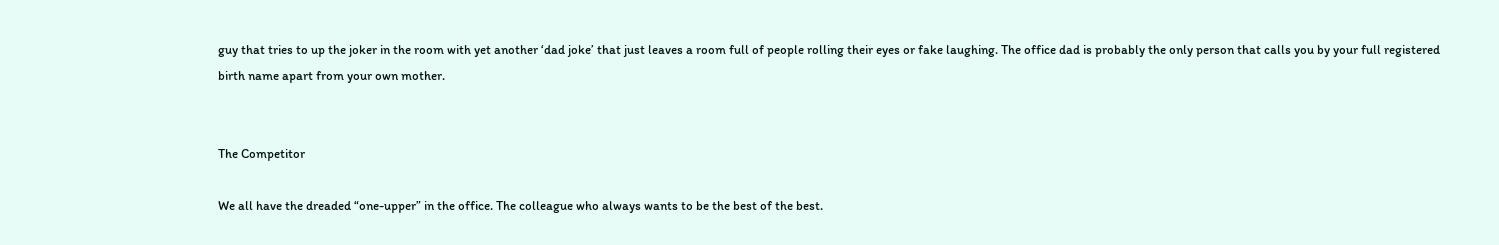guy that tries to up the joker in the room with yet another ‘dad joke’ that just leaves a room full of people rolling their eyes or fake laughing. The office dad is probably the only person that calls you by your full registered birth name apart from your own mother.


The Competitor

We all have the dreaded “one-upper” in the office. The colleague who always wants to be the best of the best.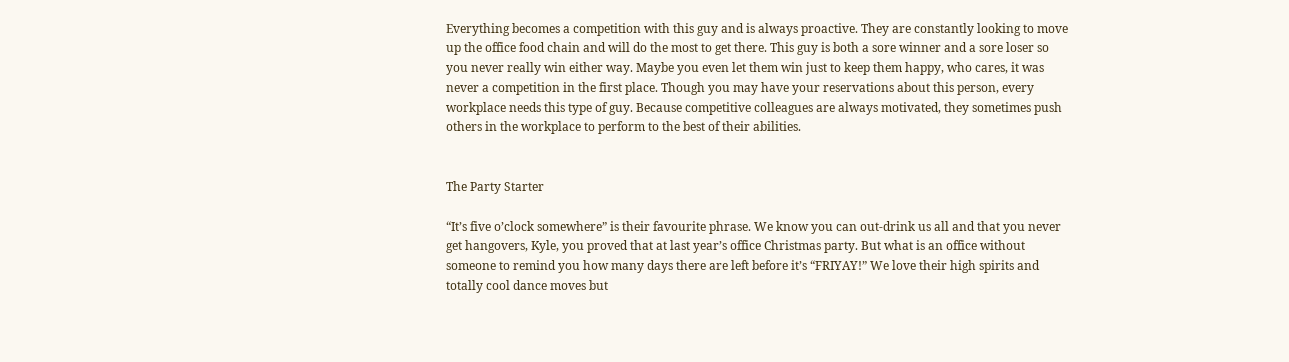Everything becomes a competition with this guy and is always proactive. They are constantly looking to move up the office food chain and will do the most to get there. This guy is both a sore winner and a sore loser so you never really win either way. Maybe you even let them win just to keep them happy, who cares, it was never a competition in the first place. Though you may have your reservations about this person, every workplace needs this type of guy. Because competitive colleagues are always motivated, they sometimes push others in the workplace to perform to the best of their abilities.


The Party Starter

“It’s five o’clock somewhere” is their favourite phrase. We know you can out-drink us all and that you never get hangovers, Kyle, you proved that at last year’s office Christmas party. But what is an office without someone to remind you how many days there are left before it’s “FRIYAY!” We love their high spirits and totally cool dance moves but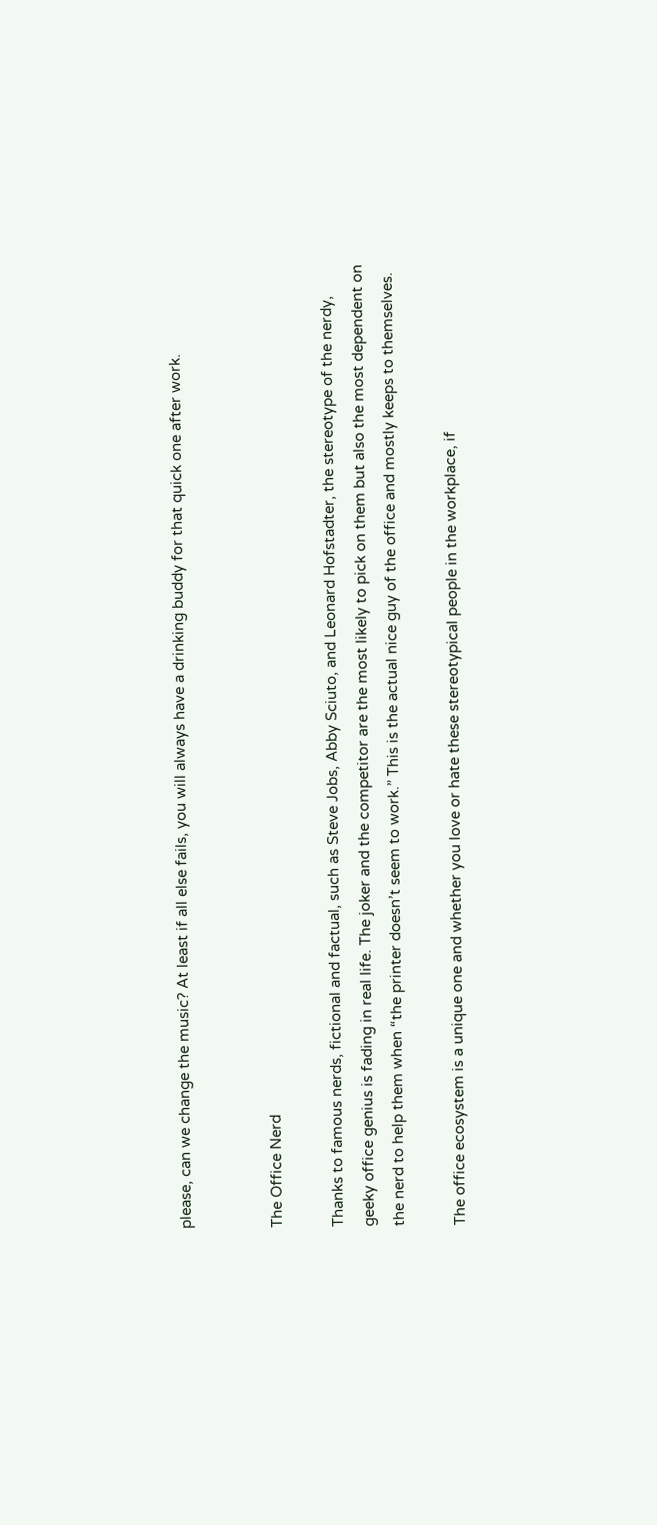please, can we change the music? At least if all else fails, you will always have a drinking buddy for that quick one after work.


The Office Nerd

Thanks to famous nerds, fictional and factual, such as Steve Jobs, Abby Sciuto, and Leonard Hofstadter, the stereotype of the nerdy, geeky office genius is fading in real life. The joker and the competitor are the most likely to pick on them but also the most dependent on the nerd to help them when “the printer doesn’t seem to work.” This is the actual nice guy of the office and mostly keeps to themselves.

The office ecosystem is a unique one and whether you love or hate these stereotypical people in the workplace, if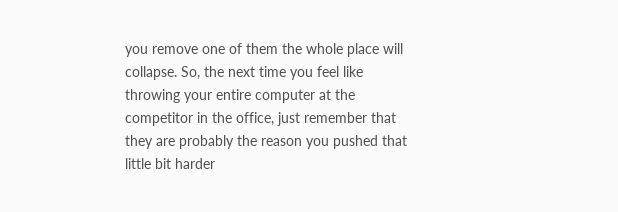you remove one of them the whole place will collapse. So, the next time you feel like throwing your entire computer at the competitor in the office, just remember that they are probably the reason you pushed that little bit harder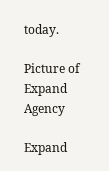today.

Picture of Expand Agency

Expand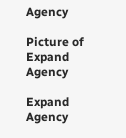Agency

Picture of Expand Agency

Expand Agency